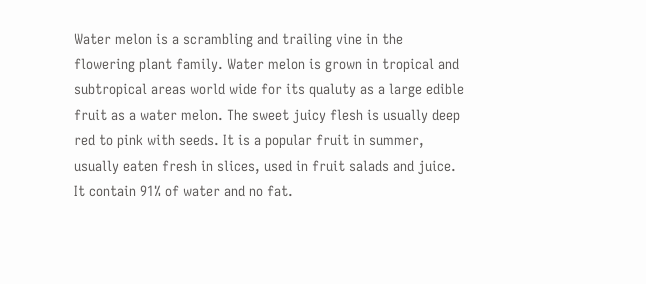Water melon is a scrambling and trailing vine in the flowering plant family. Water melon is grown in tropical and subtropical areas world wide for its qualuty as a large edible fruit as a water melon. The sweet juicy flesh is usually deep red to pink with seeds. It is a popular fruit in summer, usually eaten fresh in slices, used in fruit salads and juice. It contain 91% of water and no fat.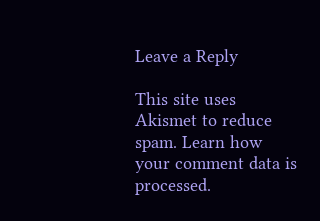Leave a Reply

This site uses Akismet to reduce spam. Learn how your comment data is processed.